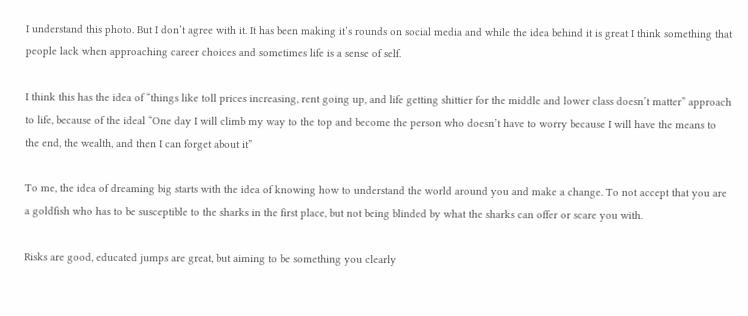I understand this photo. But I don’t agree with it. It has been making it’s rounds on social media and while the idea behind it is great I think something that people lack when approaching career choices and sometimes life is a sense of self.

I think this has the idea of “things like toll prices increasing, rent going up, and life getting shittier for the middle and lower class doesn’t matter” approach to life, because of the ideal “One day I will climb my way to the top and become the person who doesn’t have to worry because I will have the means to the end, the wealth, and then I can forget about it”

To me, the idea of dreaming big starts with the idea of knowing how to understand the world around you and make a change. To not accept that you are a goldfish who has to be susceptible to the sharks in the first place, but not being blinded by what the sharks can offer or scare you with.

Risks are good, educated jumps are great, but aiming to be something you clearly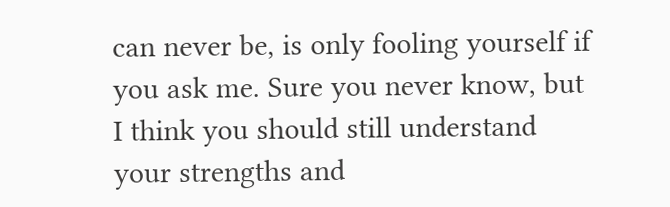can never be, is only fooling yourself if you ask me. Sure you never know, but I think you should still understand your strengths and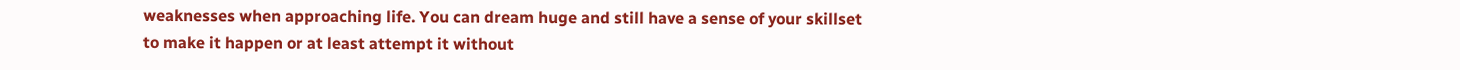weaknesses when approaching life. You can dream huge and still have a sense of your skillset to make it happen or at least attempt it without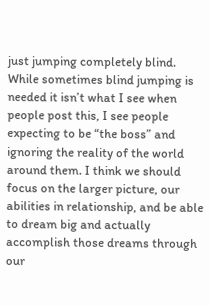just jumping completely blind. While sometimes blind jumping is needed it isn’t what I see when people post this, I see people expecting to be “the boss” and ignoring the reality of the world around them. I think we should focus on the larger picture, our abilities in relationship, and be able to dream big and actually accomplish those dreams through our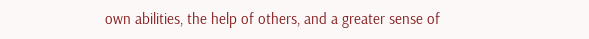own abilities, the help of others, and a greater sense of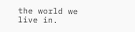the world we live in.